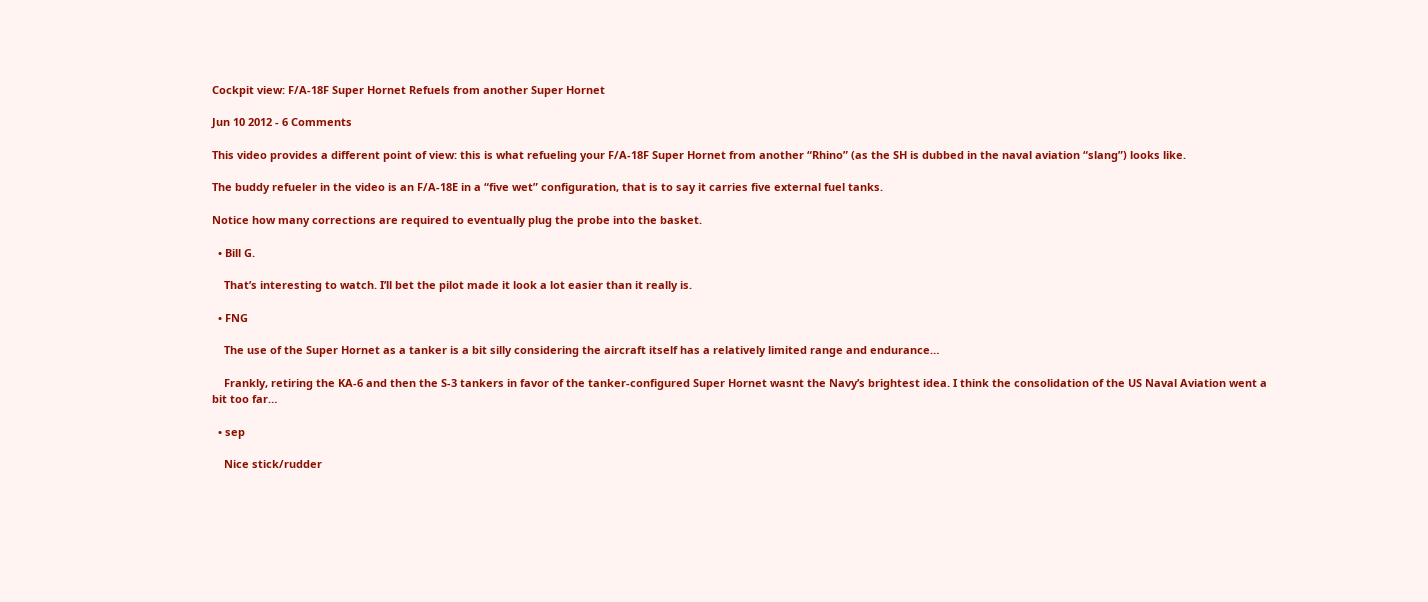Cockpit view: F/A-18F Super Hornet Refuels from another Super Hornet

Jun 10 2012 - 6 Comments

This video provides a different point of view: this is what refueling your F/A-18F Super Hornet from another “Rhino” (as the SH is dubbed in the naval aviation “slang”) looks like.

The buddy refueler in the video is an F/A-18E in a “five wet” configuration, that is to say it carries five external fuel tanks.

Notice how many corrections are required to eventually plug the probe into the basket.

  • Bill G.

    That’s interesting to watch. I’ll bet the pilot made it look a lot easier than it really is.

  • FNG

    The use of the Super Hornet as a tanker is a bit silly considering the aircraft itself has a relatively limited range and endurance…

    Frankly, retiring the KA-6 and then the S-3 tankers in favor of the tanker-configured Super Hornet wasnt the Navy’s brightest idea. I think the consolidation of the US Naval Aviation went a bit too far…

  • sep

    Nice stick/rudder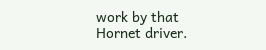work by that Hornet driver.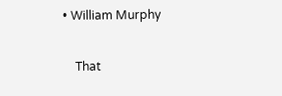• William Murphy

    That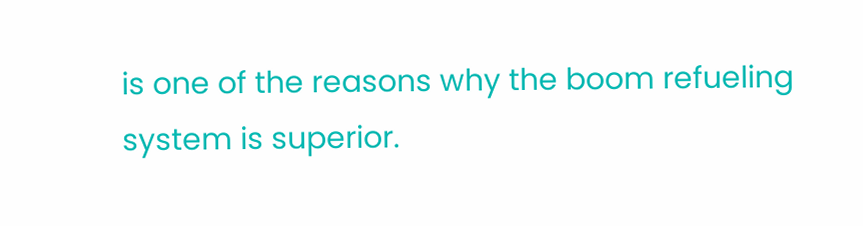is one of the reasons why the boom refueling system is superior.